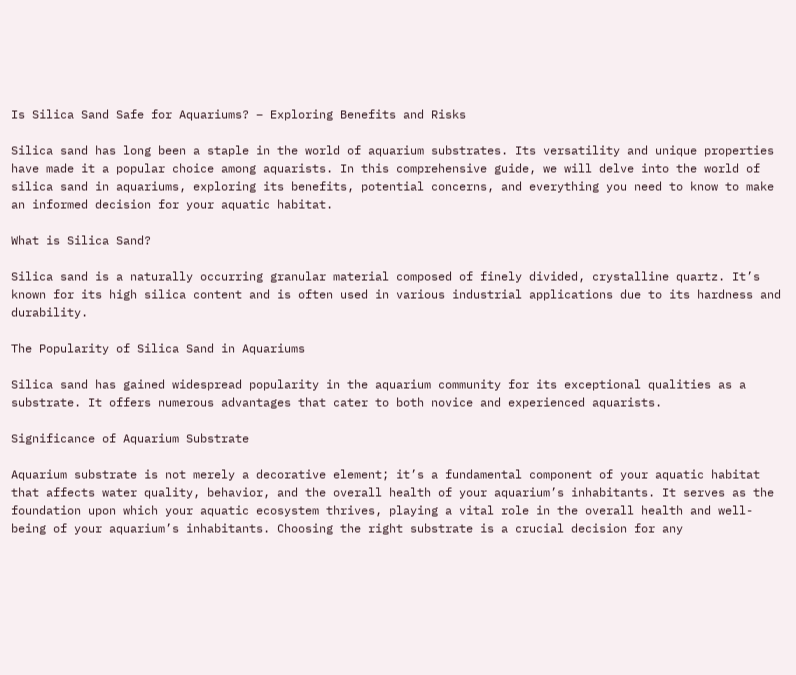Is Silica Sand Safe for Aquariums? – Exploring Benefits and Risks

Silica sand has long been a staple in the world of aquarium substrates. Its versatility and unique properties have made it a popular choice among aquarists. In this comprehensive guide, we will delve into the world of silica sand in aquariums, exploring its benefits, potential concerns, and everything you need to know to make an informed decision for your aquatic habitat.

What is Silica Sand?

Silica sand is a naturally occurring granular material composed of finely divided, crystalline quartz. It’s known for its high silica content and is often used in various industrial applications due to its hardness and durability.

The Popularity of Silica Sand in Aquariums

Silica sand has gained widespread popularity in the aquarium community for its exceptional qualities as a substrate. It offers numerous advantages that cater to both novice and experienced aquarists.

Significance of Aquarium Substrate

Aquarium substrate is not merely a decorative element; it’s a fundamental component of your aquatic habitat that affects water quality, behavior, and the overall health of your aquarium’s inhabitants. It serves as the foundation upon which your aquatic ecosystem thrives, playing a vital role in the overall health and well-being of your aquarium’s inhabitants. Choosing the right substrate is a crucial decision for any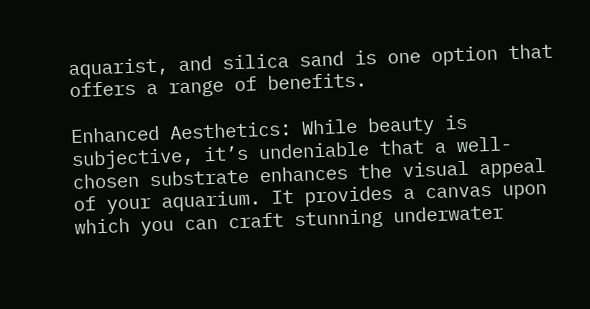aquarist, and silica sand is one option that offers a range of benefits.

Enhanced Aesthetics: While beauty is subjective, it’s undeniable that a well-chosen substrate enhances the visual appeal of your aquarium. It provides a canvas upon which you can craft stunning underwater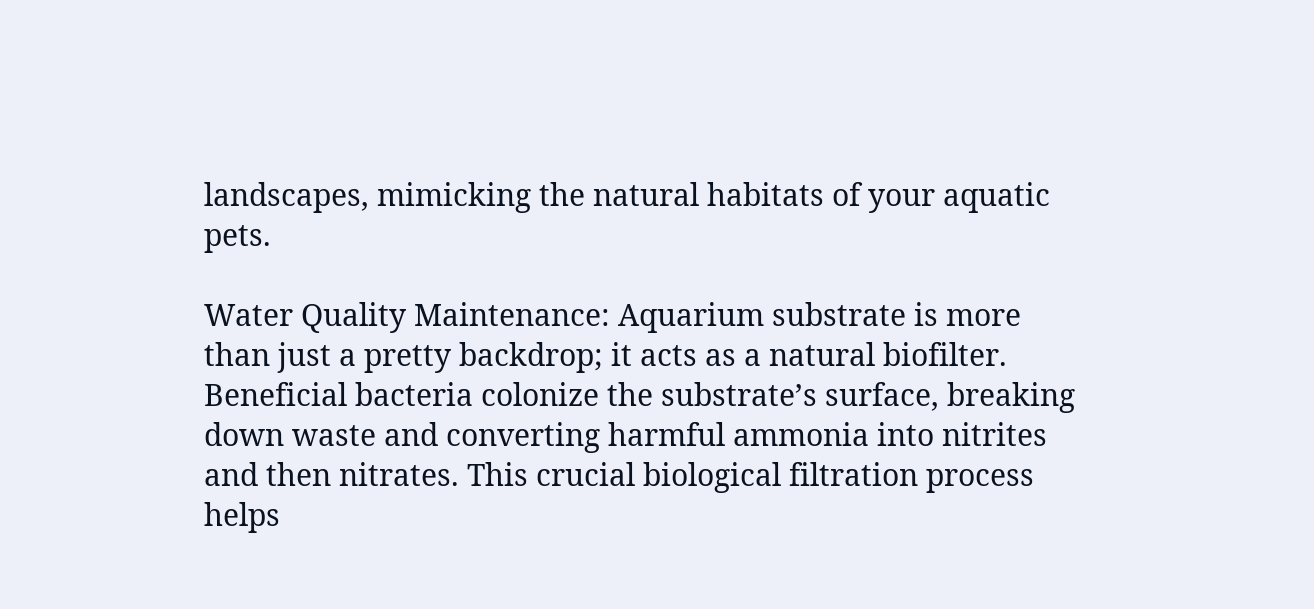landscapes, mimicking the natural habitats of your aquatic pets.

Water Quality Maintenance: Aquarium substrate is more than just a pretty backdrop; it acts as a natural biofilter. Beneficial bacteria colonize the substrate’s surface, breaking down waste and converting harmful ammonia into nitrites and then nitrates. This crucial biological filtration process helps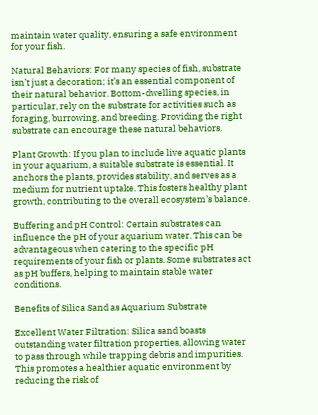maintain water quality, ensuring a safe environment for your fish.

Natural Behaviors: For many species of fish, substrate isn’t just a decoration; it’s an essential component of their natural behavior. Bottom-dwelling species, in particular, rely on the substrate for activities such as foraging, burrowing, and breeding. Providing the right substrate can encourage these natural behaviors.

Plant Growth: If you plan to include live aquatic plants in your aquarium, a suitable substrate is essential. It anchors the plants, provides stability, and serves as a medium for nutrient uptake. This fosters healthy plant growth, contributing to the overall ecosystem’s balance.

Buffering and pH Control: Certain substrates can influence the pH of your aquarium water. This can be advantageous when catering to the specific pH requirements of your fish or plants. Some substrates act as pH buffers, helping to maintain stable water conditions.

Benefits of Silica Sand as Aquarium Substrate

Excellent Water Filtration: Silica sand boasts outstanding water filtration properties, allowing water to pass through while trapping debris and impurities. This promotes a healthier aquatic environment by reducing the risk of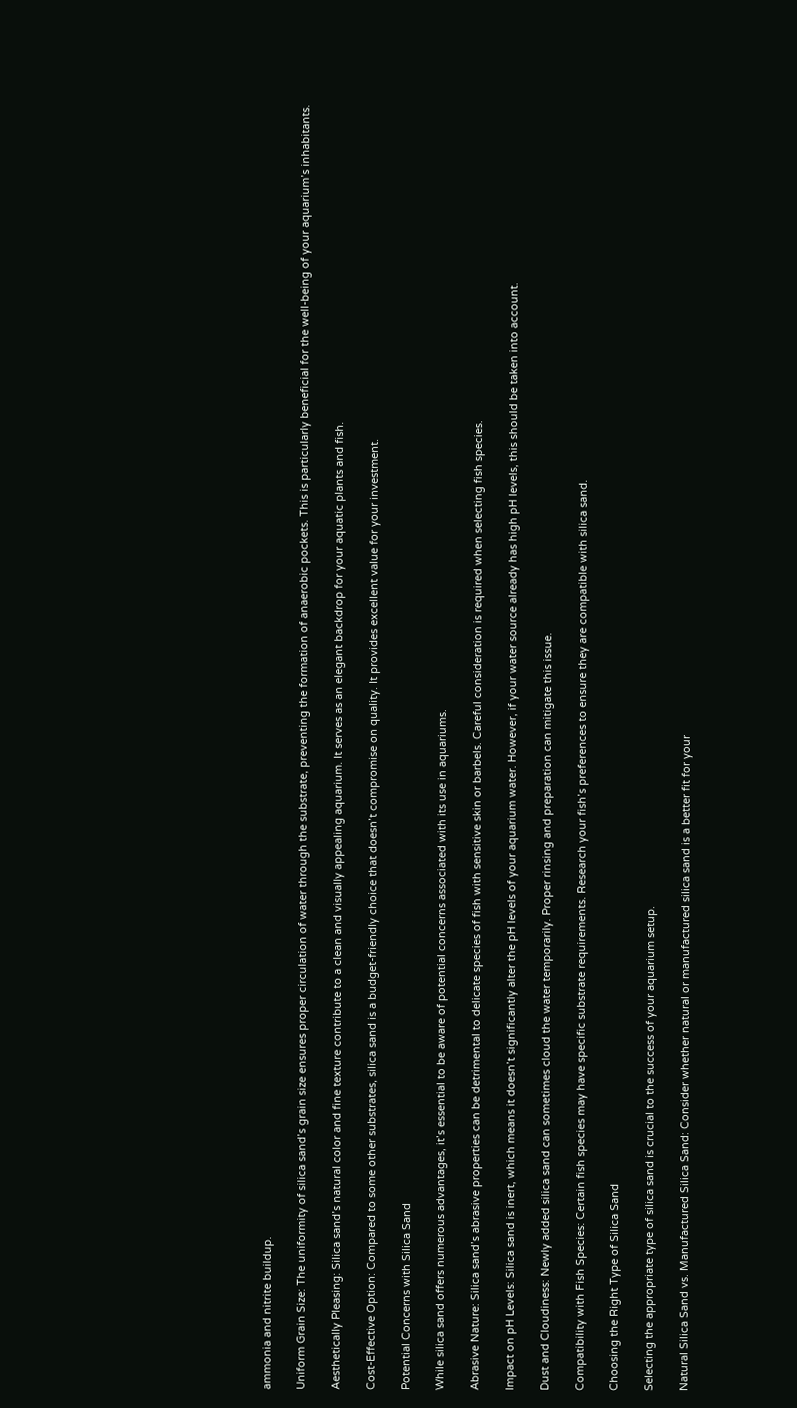ammonia and nitrite buildup.

Uniform Grain Size: The uniformity of silica sand’s grain size ensures proper circulation of water through the substrate, preventing the formation of anaerobic pockets. This is particularly beneficial for the well-being of your aquarium’s inhabitants.

Aesthetically Pleasing: Silica sand’s natural color and fine texture contribute to a clean and visually appealing aquarium. It serves as an elegant backdrop for your aquatic plants and fish.

Cost-Effective Option: Compared to some other substrates, silica sand is a budget-friendly choice that doesn’t compromise on quality. It provides excellent value for your investment.

Potential Concerns with Silica Sand

While silica sand offers numerous advantages, it’s essential to be aware of potential concerns associated with its use in aquariums.

Abrasive Nature: Silica sand’s abrasive properties can be detrimental to delicate species of fish with sensitive skin or barbels. Careful consideration is required when selecting fish species.

Impact on pH Levels: Silica sand is inert, which means it doesn’t significantly alter the pH levels of your aquarium water. However, if your water source already has high pH levels, this should be taken into account.

Dust and Cloudiness: Newly added silica sand can sometimes cloud the water temporarily. Proper rinsing and preparation can mitigate this issue.

Compatibility with Fish Species: Certain fish species may have specific substrate requirements. Research your fish’s preferences to ensure they are compatible with silica sand.

Choosing the Right Type of Silica Sand

Selecting the appropriate type of silica sand is crucial to the success of your aquarium setup.

Natural Silica Sand vs. Manufactured Silica Sand: Consider whether natural or manufactured silica sand is a better fit for your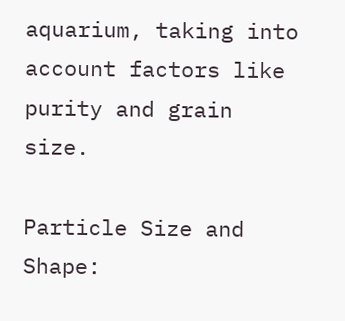aquarium, taking into account factors like purity and grain size.

Particle Size and Shape: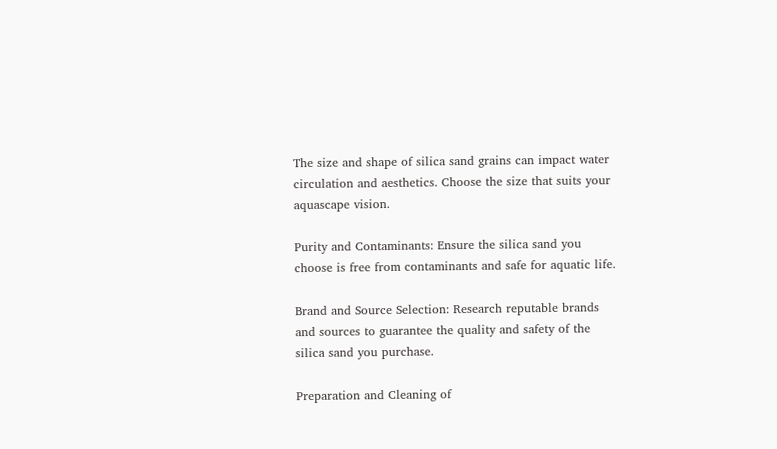The size and shape of silica sand grains can impact water circulation and aesthetics. Choose the size that suits your aquascape vision.

Purity and Contaminants: Ensure the silica sand you choose is free from contaminants and safe for aquatic life.

Brand and Source Selection: Research reputable brands and sources to guarantee the quality and safety of the silica sand you purchase.

Preparation and Cleaning of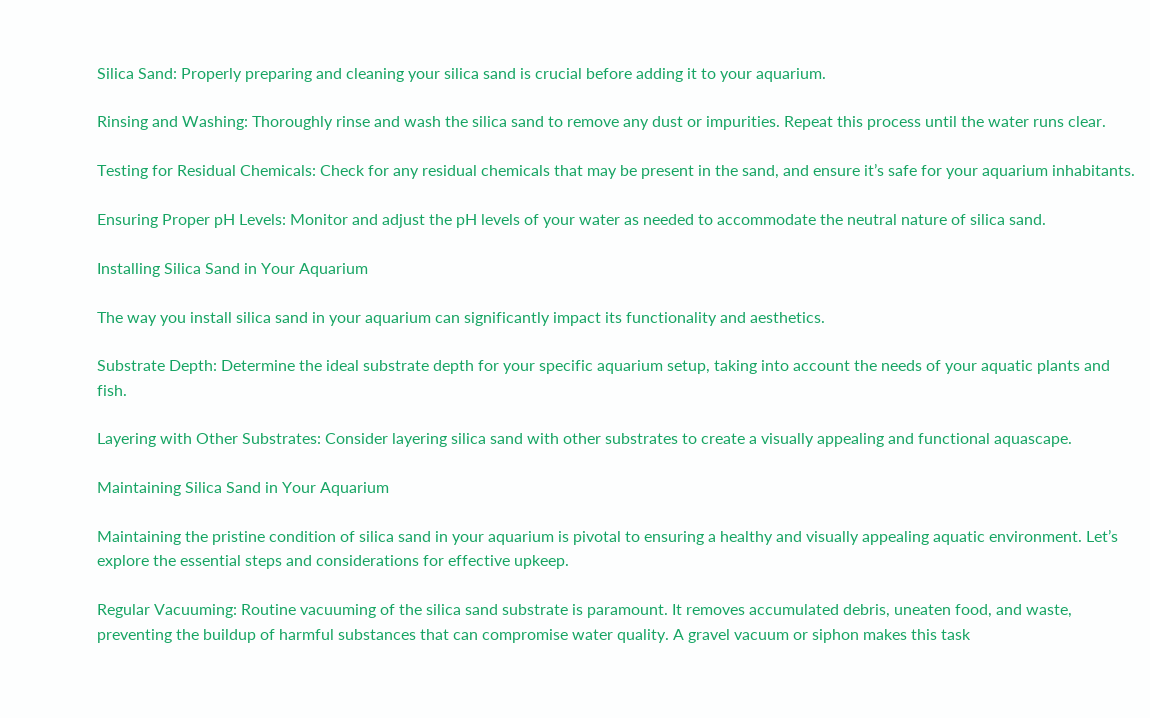Silica Sand: Properly preparing and cleaning your silica sand is crucial before adding it to your aquarium.

Rinsing and Washing: Thoroughly rinse and wash the silica sand to remove any dust or impurities. Repeat this process until the water runs clear.

Testing for Residual Chemicals: Check for any residual chemicals that may be present in the sand, and ensure it’s safe for your aquarium inhabitants.

Ensuring Proper pH Levels: Monitor and adjust the pH levels of your water as needed to accommodate the neutral nature of silica sand.

Installing Silica Sand in Your Aquarium

The way you install silica sand in your aquarium can significantly impact its functionality and aesthetics.

Substrate Depth: Determine the ideal substrate depth for your specific aquarium setup, taking into account the needs of your aquatic plants and fish.

Layering with Other Substrates: Consider layering silica sand with other substrates to create a visually appealing and functional aquascape.

Maintaining Silica Sand in Your Aquarium

Maintaining the pristine condition of silica sand in your aquarium is pivotal to ensuring a healthy and visually appealing aquatic environment. Let’s explore the essential steps and considerations for effective upkeep.

Regular Vacuuming: Routine vacuuming of the silica sand substrate is paramount. It removes accumulated debris, uneaten food, and waste, preventing the buildup of harmful substances that can compromise water quality. A gravel vacuum or siphon makes this task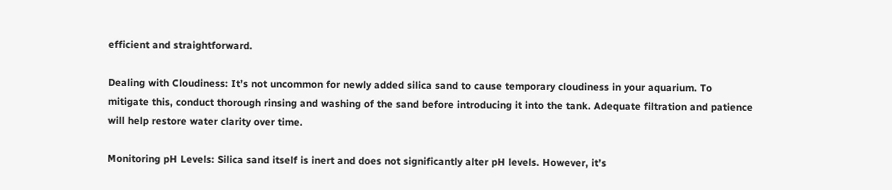efficient and straightforward.

Dealing with Cloudiness: It’s not uncommon for newly added silica sand to cause temporary cloudiness in your aquarium. To mitigate this, conduct thorough rinsing and washing of the sand before introducing it into the tank. Adequate filtration and patience will help restore water clarity over time.

Monitoring pH Levels: Silica sand itself is inert and does not significantly alter pH levels. However, it’s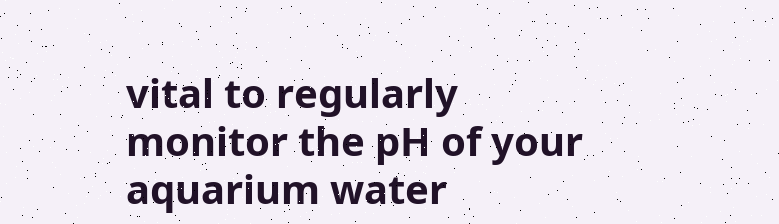vital to regularly monitor the pH of your aquarium water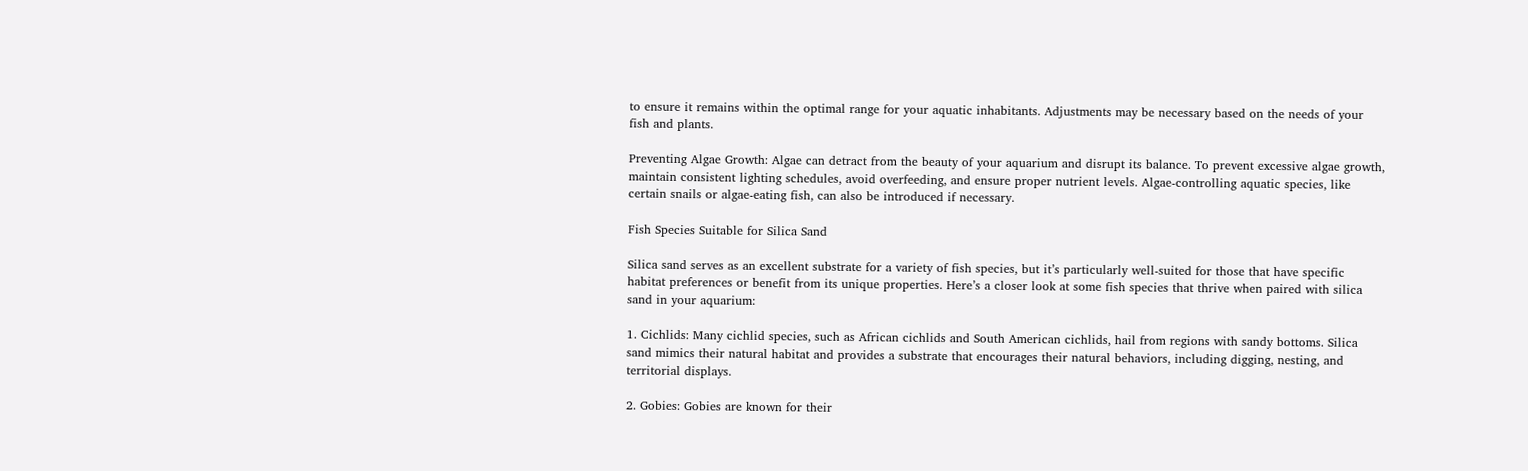to ensure it remains within the optimal range for your aquatic inhabitants. Adjustments may be necessary based on the needs of your fish and plants.

Preventing Algae Growth: Algae can detract from the beauty of your aquarium and disrupt its balance. To prevent excessive algae growth, maintain consistent lighting schedules, avoid overfeeding, and ensure proper nutrient levels. Algae-controlling aquatic species, like certain snails or algae-eating fish, can also be introduced if necessary.

Fish Species Suitable for Silica Sand

Silica sand serves as an excellent substrate for a variety of fish species, but it’s particularly well-suited for those that have specific habitat preferences or benefit from its unique properties. Here’s a closer look at some fish species that thrive when paired with silica sand in your aquarium:

1. Cichlids: Many cichlid species, such as African cichlids and South American cichlids, hail from regions with sandy bottoms. Silica sand mimics their natural habitat and provides a substrate that encourages their natural behaviors, including digging, nesting, and territorial displays.

2. Gobies: Gobies are known for their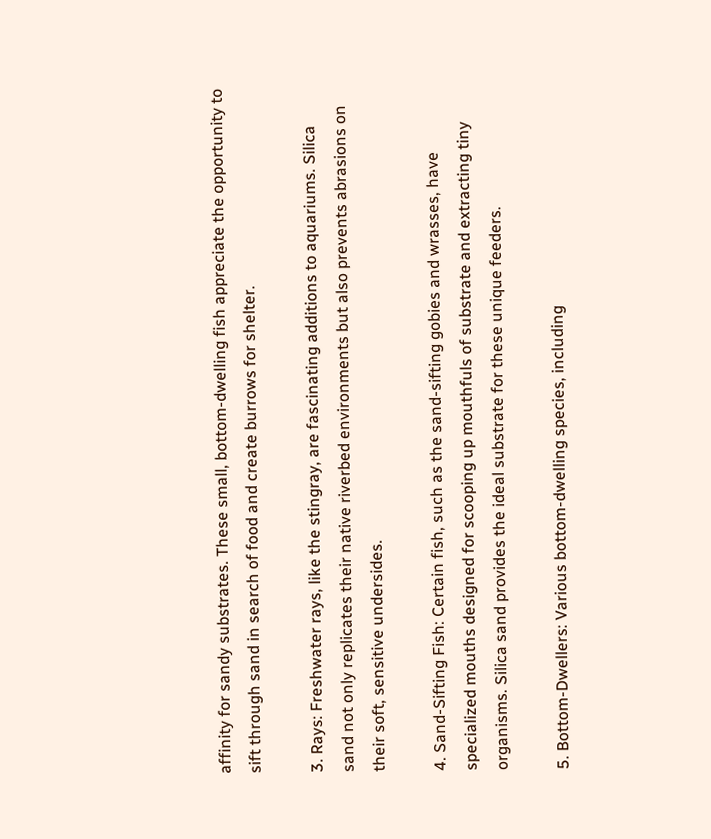affinity for sandy substrates. These small, bottom-dwelling fish appreciate the opportunity to sift through sand in search of food and create burrows for shelter.

3. Rays: Freshwater rays, like the stingray, are fascinating additions to aquariums. Silica sand not only replicates their native riverbed environments but also prevents abrasions on their soft, sensitive undersides.

4. Sand-Sifting Fish: Certain fish, such as the sand-sifting gobies and wrasses, have specialized mouths designed for scooping up mouthfuls of substrate and extracting tiny organisms. Silica sand provides the ideal substrate for these unique feeders.

5. Bottom-Dwellers: Various bottom-dwelling species, including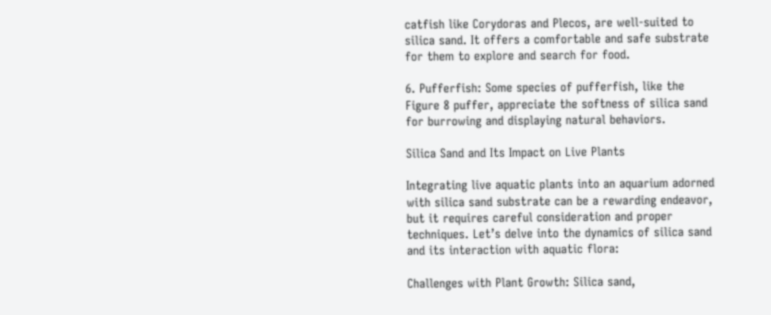catfish like Corydoras and Plecos, are well-suited to silica sand. It offers a comfortable and safe substrate for them to explore and search for food.

6. Pufferfish: Some species of pufferfish, like the Figure 8 puffer, appreciate the softness of silica sand for burrowing and displaying natural behaviors.

Silica Sand and Its Impact on Live Plants

Integrating live aquatic plants into an aquarium adorned with silica sand substrate can be a rewarding endeavor, but it requires careful consideration and proper techniques. Let’s delve into the dynamics of silica sand and its interaction with aquatic flora:

Challenges with Plant Growth: Silica sand,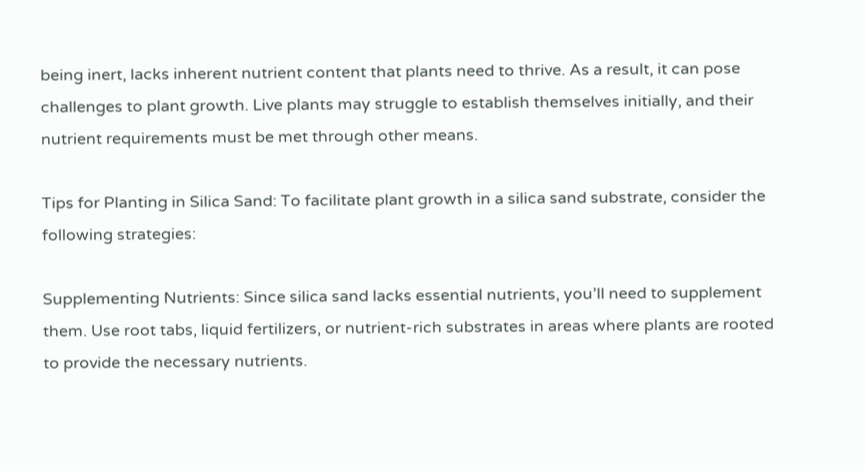being inert, lacks inherent nutrient content that plants need to thrive. As a result, it can pose challenges to plant growth. Live plants may struggle to establish themselves initially, and their nutrient requirements must be met through other means.

Tips for Planting in Silica Sand: To facilitate plant growth in a silica sand substrate, consider the following strategies:

Supplementing Nutrients: Since silica sand lacks essential nutrients, you’ll need to supplement them. Use root tabs, liquid fertilizers, or nutrient-rich substrates in areas where plants are rooted to provide the necessary nutrients.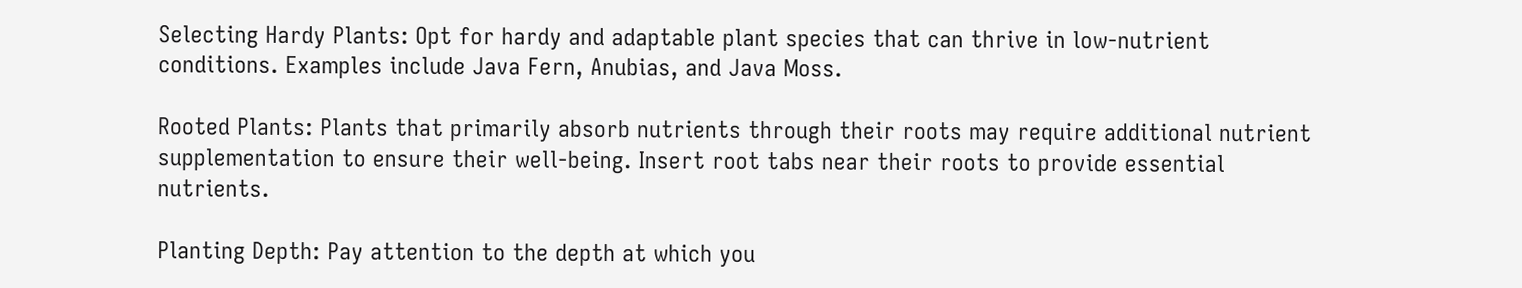Selecting Hardy Plants: Opt for hardy and adaptable plant species that can thrive in low-nutrient conditions. Examples include Java Fern, Anubias, and Java Moss.

Rooted Plants: Plants that primarily absorb nutrients through their roots may require additional nutrient supplementation to ensure their well-being. Insert root tabs near their roots to provide essential nutrients.

Planting Depth: Pay attention to the depth at which you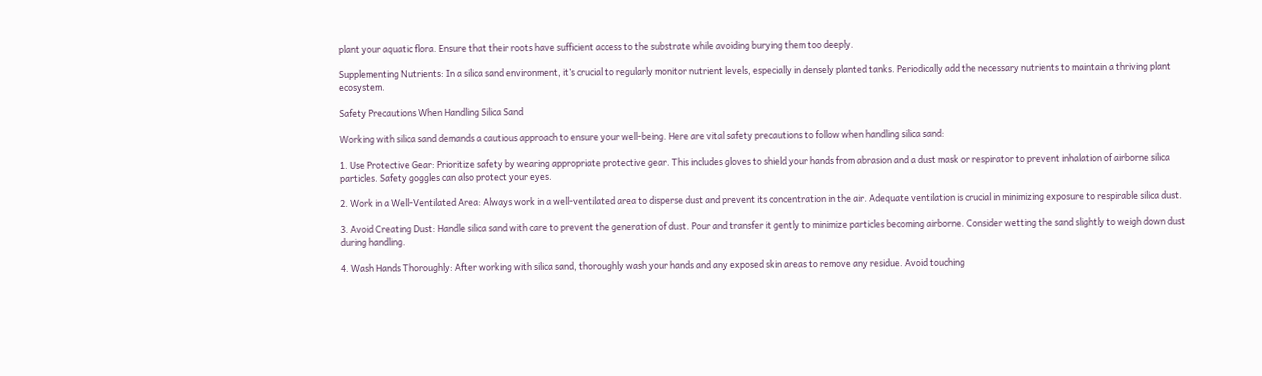plant your aquatic flora. Ensure that their roots have sufficient access to the substrate while avoiding burying them too deeply.

Supplementing Nutrients: In a silica sand environment, it’s crucial to regularly monitor nutrient levels, especially in densely planted tanks. Periodically add the necessary nutrients to maintain a thriving plant ecosystem.

Safety Precautions When Handling Silica Sand

Working with silica sand demands a cautious approach to ensure your well-being. Here are vital safety precautions to follow when handling silica sand:

1. Use Protective Gear: Prioritize safety by wearing appropriate protective gear. This includes gloves to shield your hands from abrasion and a dust mask or respirator to prevent inhalation of airborne silica particles. Safety goggles can also protect your eyes.

2. Work in a Well-Ventilated Area: Always work in a well-ventilated area to disperse dust and prevent its concentration in the air. Adequate ventilation is crucial in minimizing exposure to respirable silica dust.

3. Avoid Creating Dust: Handle silica sand with care to prevent the generation of dust. Pour and transfer it gently to minimize particles becoming airborne. Consider wetting the sand slightly to weigh down dust during handling.

4. Wash Hands Thoroughly: After working with silica sand, thoroughly wash your hands and any exposed skin areas to remove any residue. Avoid touching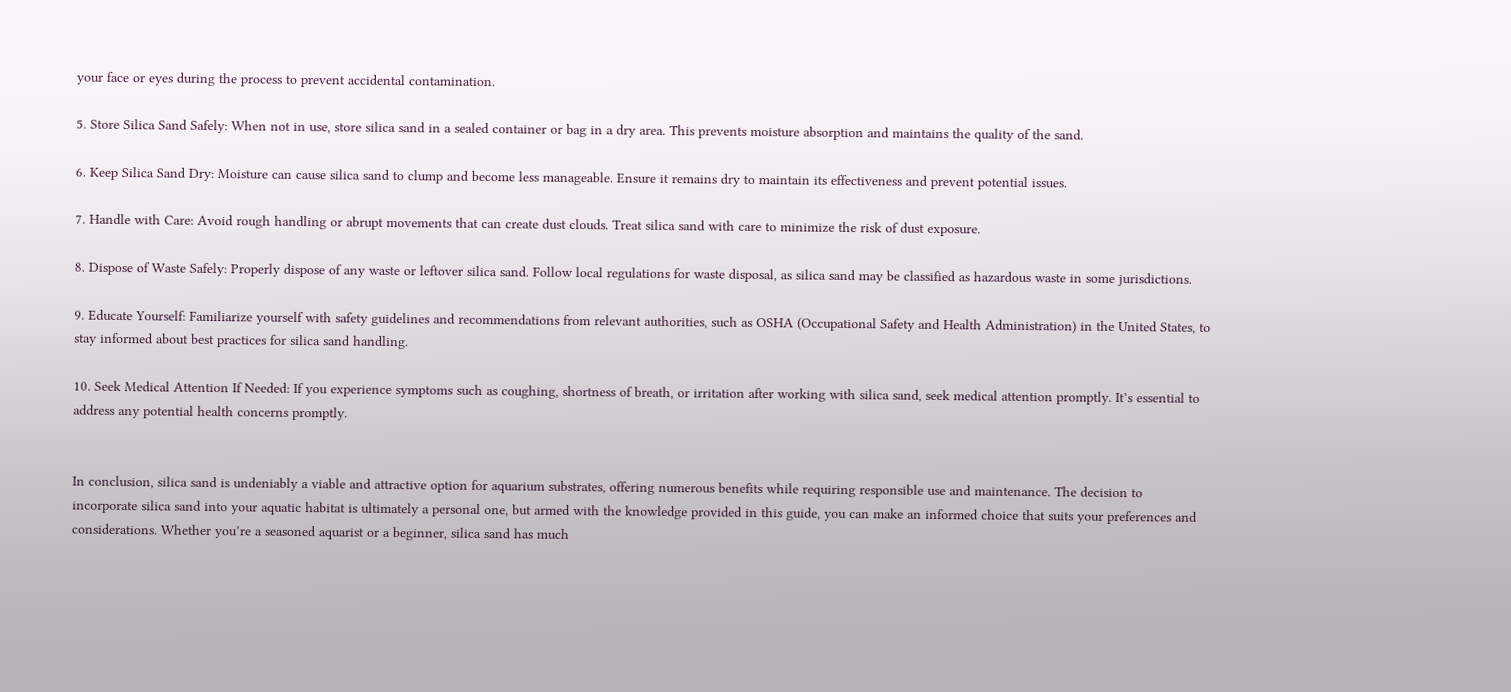your face or eyes during the process to prevent accidental contamination.

5. Store Silica Sand Safely: When not in use, store silica sand in a sealed container or bag in a dry area. This prevents moisture absorption and maintains the quality of the sand.

6. Keep Silica Sand Dry: Moisture can cause silica sand to clump and become less manageable. Ensure it remains dry to maintain its effectiveness and prevent potential issues.

7. Handle with Care: Avoid rough handling or abrupt movements that can create dust clouds. Treat silica sand with care to minimize the risk of dust exposure.

8. Dispose of Waste Safely: Properly dispose of any waste or leftover silica sand. Follow local regulations for waste disposal, as silica sand may be classified as hazardous waste in some jurisdictions.

9. Educate Yourself: Familiarize yourself with safety guidelines and recommendations from relevant authorities, such as OSHA (Occupational Safety and Health Administration) in the United States, to stay informed about best practices for silica sand handling.

10. Seek Medical Attention If Needed: If you experience symptoms such as coughing, shortness of breath, or irritation after working with silica sand, seek medical attention promptly. It’s essential to address any potential health concerns promptly.


In conclusion, silica sand is undeniably a viable and attractive option for aquarium substrates, offering numerous benefits while requiring responsible use and maintenance. The decision to incorporate silica sand into your aquatic habitat is ultimately a personal one, but armed with the knowledge provided in this guide, you can make an informed choice that suits your preferences and considerations. Whether you’re a seasoned aquarist or a beginner, silica sand has much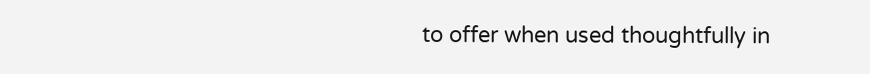to offer when used thoughtfully in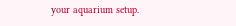your aquarium setup.